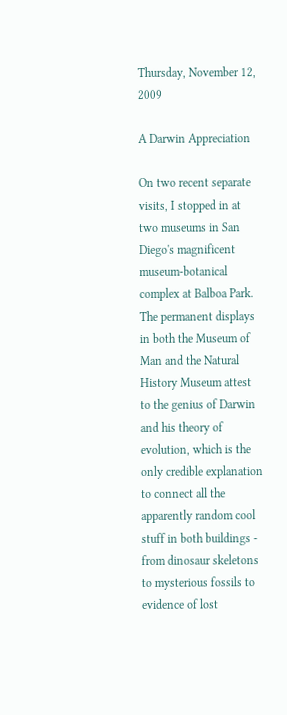Thursday, November 12, 2009

A Darwin Appreciation

On two recent separate visits, I stopped in at two museums in San Diego's magnificent museum-botanical complex at Balboa Park. The permanent displays in both the Museum of Man and the Natural History Museum attest to the genius of Darwin and his theory of evolution, which is the only credible explanation to connect all the apparently random cool stuff in both buildings - from dinosaur skeletons to mysterious fossils to evidence of lost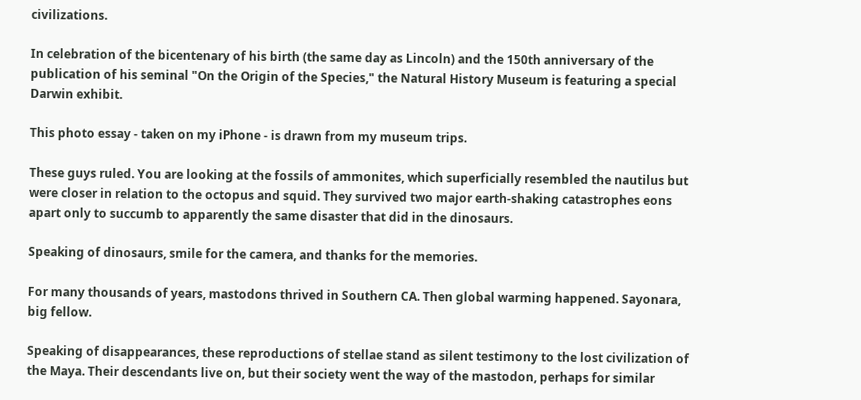civilizations.

In celebration of the bicentenary of his birth (the same day as Lincoln) and the 150th anniversary of the publication of his seminal "On the Origin of the Species," the Natural History Museum is featuring a special Darwin exhibit.

This photo essay - taken on my iPhone - is drawn from my museum trips.

These guys ruled. You are looking at the fossils of ammonites, which superficially resembled the nautilus but were closer in relation to the octopus and squid. They survived two major earth-shaking catastrophes eons apart only to succumb to apparently the same disaster that did in the dinosaurs.

Speaking of dinosaurs, smile for the camera, and thanks for the memories.

For many thousands of years, mastodons thrived in Southern CA. Then global warming happened. Sayonara, big fellow.

Speaking of disappearances, these reproductions of stellae stand as silent testimony to the lost civilization of the Maya. Their descendants live on, but their society went the way of the mastodon, perhaps for similar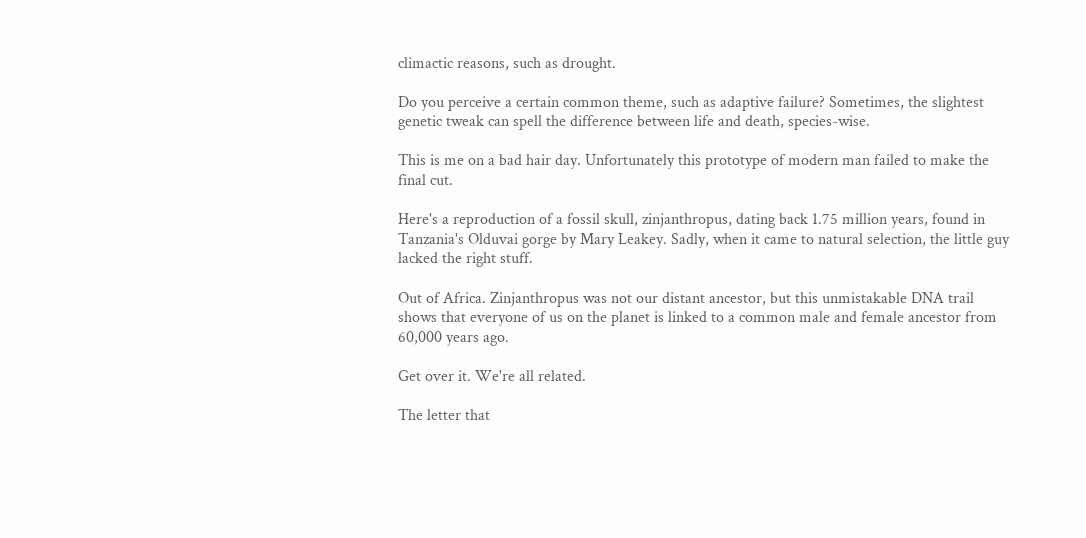climactic reasons, such as drought.

Do you perceive a certain common theme, such as adaptive failure? Sometimes, the slightest genetic tweak can spell the difference between life and death, species-wise.

This is me on a bad hair day. Unfortunately this prototype of modern man failed to make the final cut.

Here's a reproduction of a fossil skull, zinjanthropus, dating back 1.75 million years, found in Tanzania's Olduvai gorge by Mary Leakey. Sadly, when it came to natural selection, the little guy lacked the right stuff.

Out of Africa. Zinjanthropus was not our distant ancestor, but this unmistakable DNA trail shows that everyone of us on the planet is linked to a common male and female ancestor from 60,000 years ago.

Get over it. We're all related.

The letter that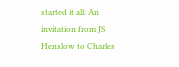started it all: An invitation from JS Henslow to Charles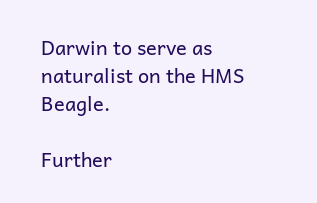Darwin to serve as naturalist on the HMS Beagle.

Further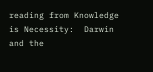reading from Knowledge is Necessity:  Darwin and the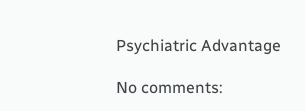Psychiatric Advantage

No comments: